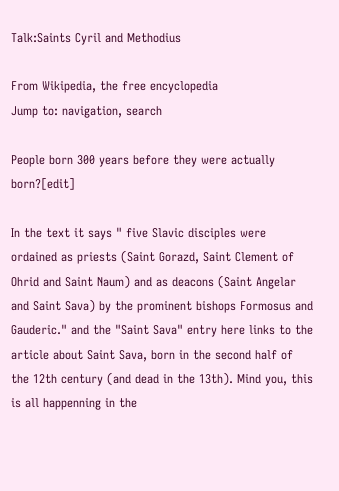Talk:Saints Cyril and Methodius

From Wikipedia, the free encyclopedia
Jump to: navigation, search

People born 300 years before they were actually born?[edit]

In the text it says " five Slavic disciples were ordained as priests (Saint Gorazd, Saint Clement of Ohrid and Saint Naum) and as deacons (Saint Angelar and Saint Sava) by the prominent bishops Formosus and Gauderic." and the "Saint Sava" entry here links to the article about Saint Sava, born in the second half of the 12th century (and dead in the 13th). Mind you, this is all happenning in the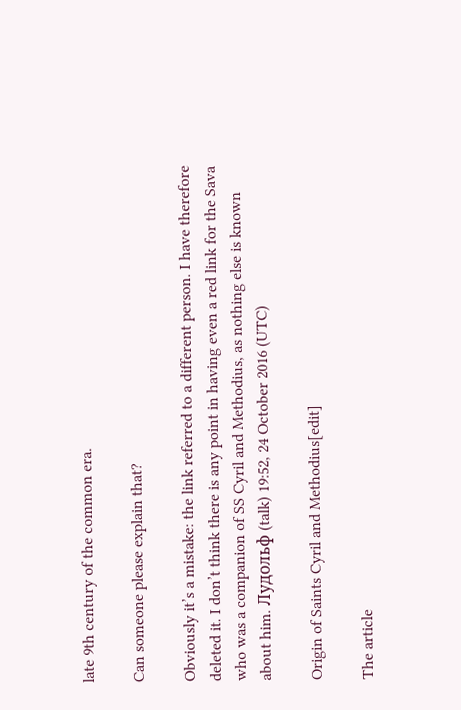late 9th century of the common era.

Can someone please explain that?

Obviously it’s a mistake: the link referred to a different person. I have therefore deleted it. I don’t think there is any point in having even a red link for the Sava who was a companion of SS Cyril and Methodius, as nothing else is known about him. Лудольф (talk) 19:52, 24 October 2016 (UTC)

Origin of Saints Cyril and Methodius[edit]

The article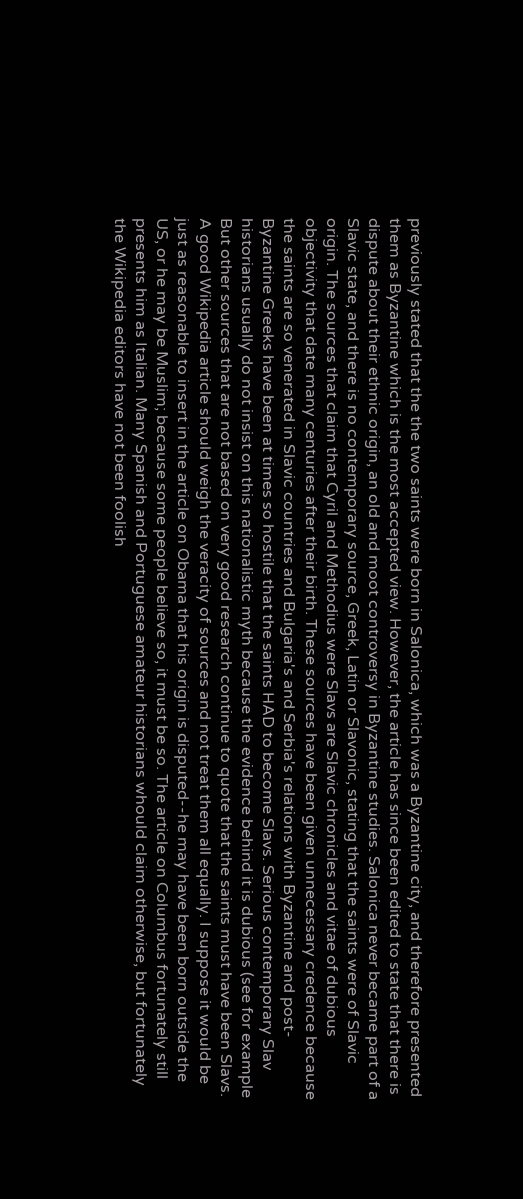previously stated that the the two saints were born in Salonica, which was a Byzantine city, and therefore presented them as Byzantine which is the most accepted view. However, the article has since been edited to state that there is dispute about their ethnic origin, an old and moot controversy in Byzantine studies. Salonica never became part of a Slavic state, and there is no contemporary source, Greek, Latin or Slavonic, stating that the saints were of Slavic origin. The sources that claim that Cyril and Methodius were Slavs are Slavic chronicles and vitae of dubious objectivity that date many centuries after their birth. These sources have been given unnecessary credence because the saints are so venerated in Slavic countries and Bulgaria's and Serbia's relations with Byzantine and post-Byzantine Greeks have been at times so hostile that the saints HAD to become Slavs. Serious contemporary Slav historians usually do not insist on this nationalistic myth because the evidence behind it is dubious (see for example But other sources that are not based on very good research continue to quote that the saints must have been Slavs. A good Wikipedia article should weigh the veracity of sources and not treat them all equally. I suppose it would be just as reasonable to insert in the article on Obama that his origin is disputed--he may have been born outside the US, or he may be Muslim; because some people believe so, it must be so. The article on Columbus fortunately still presents him as Italian. Many Spanish and Portuguese amateur historians whould claim otherwise, but fortunately the Wikipedia editors have not been foolish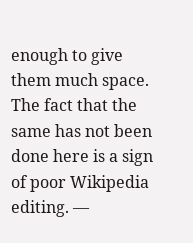enough to give them much space. The fact that the same has not been done here is a sign of poor Wikipedia editing. —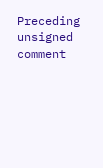Preceding unsigned comment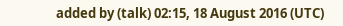added by (talk) 02:15, 18 August 2016 (UTC)